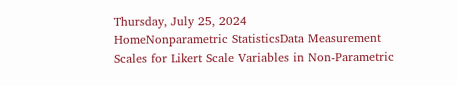Thursday, July 25, 2024
HomeNonparametric StatisticsData Measurement Scales for Likert Scale Variables in Non-Parametric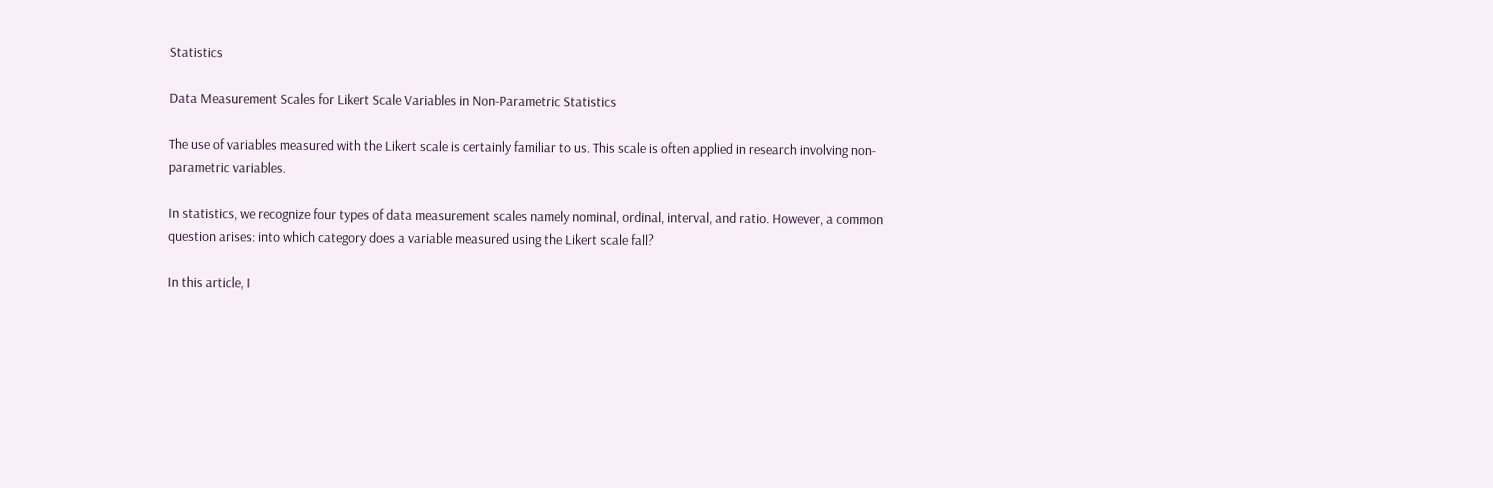Statistics

Data Measurement Scales for Likert Scale Variables in Non-Parametric Statistics

The use of variables measured with the Likert scale is certainly familiar to us. This scale is often applied in research involving non-parametric variables.

In statistics, we recognize four types of data measurement scales namely nominal, ordinal, interval, and ratio. However, a common question arises: into which category does a variable measured using the Likert scale fall?

In this article, I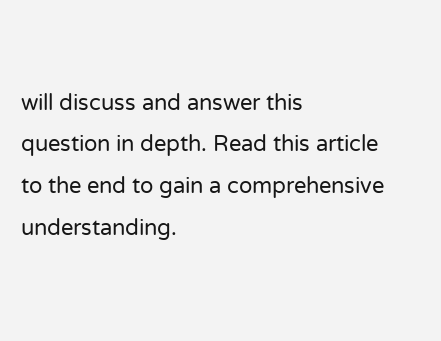will discuss and answer this question in depth. Read this article to the end to gain a comprehensive understanding.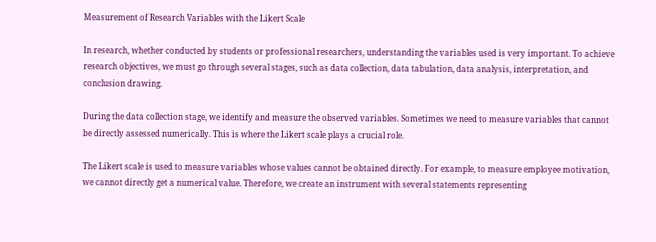Measurement of Research Variables with the Likert Scale

In research, whether conducted by students or professional researchers, understanding the variables used is very important. To achieve research objectives, we must go through several stages, such as data collection, data tabulation, data analysis, interpretation, and conclusion drawing.

During the data collection stage, we identify and measure the observed variables. Sometimes we need to measure variables that cannot be directly assessed numerically. This is where the Likert scale plays a crucial role.

The Likert scale is used to measure variables whose values cannot be obtained directly. For example, to measure employee motivation, we cannot directly get a numerical value. Therefore, we create an instrument with several statements representing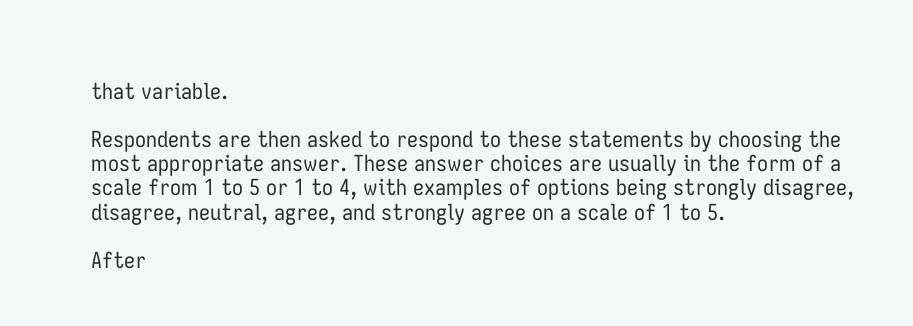that variable.

Respondents are then asked to respond to these statements by choosing the most appropriate answer. These answer choices are usually in the form of a scale from 1 to 5 or 1 to 4, with examples of options being strongly disagree, disagree, neutral, agree, and strongly agree on a scale of 1 to 5.

After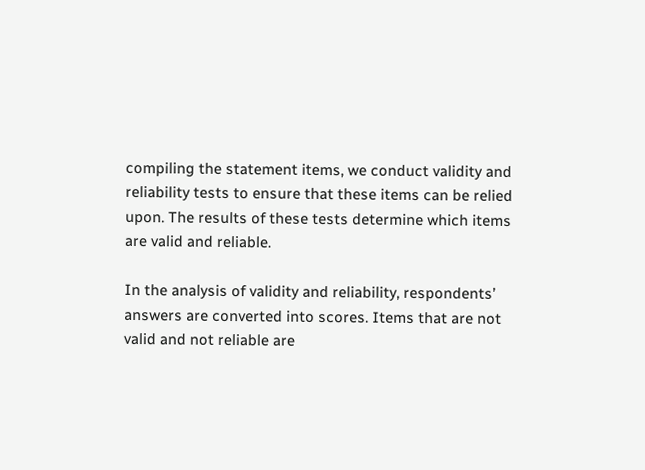compiling the statement items, we conduct validity and reliability tests to ensure that these items can be relied upon. The results of these tests determine which items are valid and reliable.

In the analysis of validity and reliability, respondents’ answers are converted into scores. Items that are not valid and not reliable are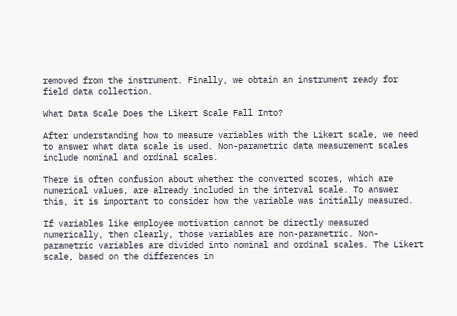removed from the instrument. Finally, we obtain an instrument ready for field data collection.

What Data Scale Does the Likert Scale Fall Into?

After understanding how to measure variables with the Likert scale, we need to answer what data scale is used. Non-parametric data measurement scales include nominal and ordinal scales.

There is often confusion about whether the converted scores, which are numerical values, are already included in the interval scale. To answer this, it is important to consider how the variable was initially measured.

If variables like employee motivation cannot be directly measured numerically, then clearly, those variables are non-parametric. Non-parametric variables are divided into nominal and ordinal scales. The Likert scale, based on the differences in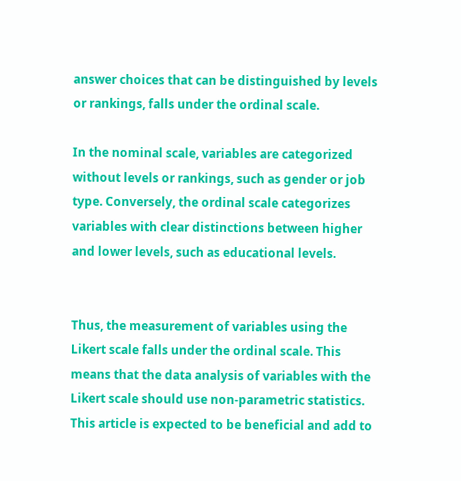answer choices that can be distinguished by levels or rankings, falls under the ordinal scale.

In the nominal scale, variables are categorized without levels or rankings, such as gender or job type. Conversely, the ordinal scale categorizes variables with clear distinctions between higher and lower levels, such as educational levels.


Thus, the measurement of variables using the Likert scale falls under the ordinal scale. This means that the data analysis of variables with the Likert scale should use non-parametric statistics. This article is expected to be beneficial and add to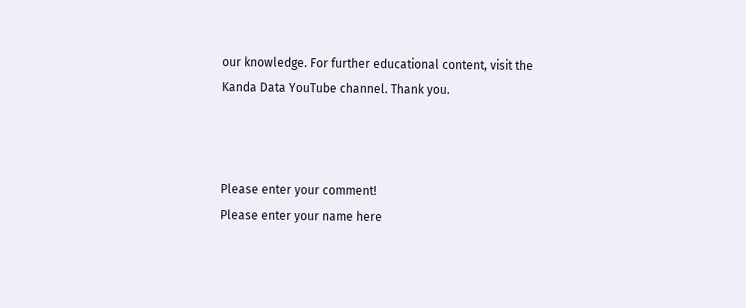our knowledge. For further educational content, visit the Kanda Data YouTube channel. Thank you.



Please enter your comment!
Please enter your name here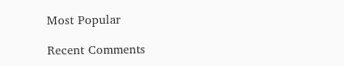Most Popular

Recent Comments